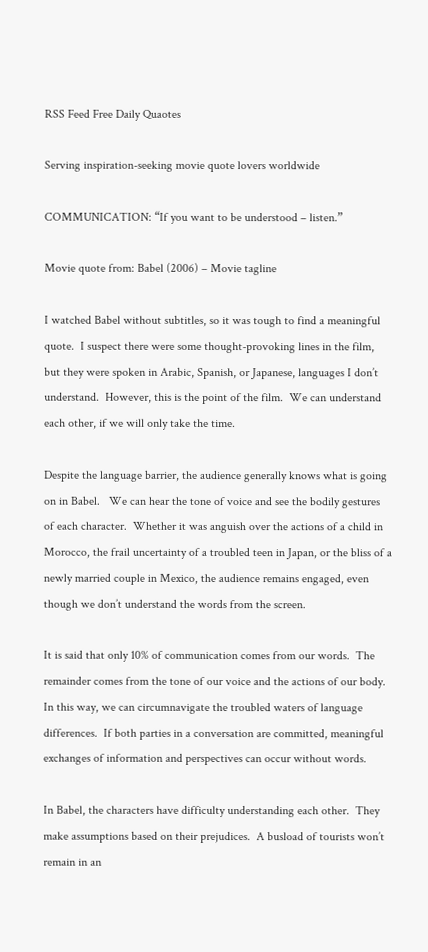RSS Feed Free Daily Quaotes

Serving inspiration-seeking movie quote lovers worldwide

COMMUNICATION: “If you want to be understood – listen.”

Movie quote from: Babel (2006) – Movie tagline

I watched Babel without subtitles, so it was tough to find a meaningful quote.  I suspect there were some thought-provoking lines in the film, but they were spoken in Arabic, Spanish, or Japanese, languages I don’t understand.  However, this is the point of the film.  We can understand each other, if we will only take the time.

Despite the language barrier, the audience generally knows what is going on in Babel.   We can hear the tone of voice and see the bodily gestures of each character.  Whether it was anguish over the actions of a child in Morocco, the frail uncertainty of a troubled teen in Japan, or the bliss of a newly married couple in Mexico, the audience remains engaged, even though we don’t understand the words from the screen.

It is said that only 10% of communication comes from our words.  The remainder comes from the tone of our voice and the actions of our body.  In this way, we can circumnavigate the troubled waters of language differences.  If both parties in a conversation are committed, meaningful exchanges of information and perspectives can occur without words.

In Babel, the characters have difficulty understanding each other.  They make assumptions based on their prejudices.  A busload of tourists won’t remain in an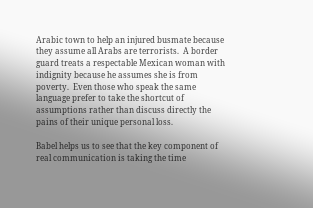Arabic town to help an injured busmate because they assume all Arabs are terrorists.  A border guard treats a respectable Mexican woman with indignity because he assumes she is from poverty.  Even those who speak the same language prefer to take the shortcut of assumptions rather than discuss directly the pains of their unique personal loss.

Babel helps us to see that the key component of real communication is taking the time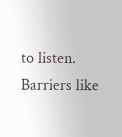to listen.  Barriers like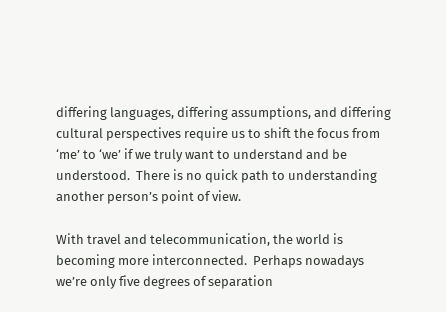differing languages, differing assumptions, and differing cultural perspectives require us to shift the focus from ‘me’ to ‘we’ if we truly want to understand and be understood.  There is no quick path to understanding another person’s point of view.

With travel and telecommunication, the world is becoming more interconnected.  Perhaps nowadays we’re only five degrees of separation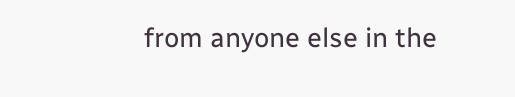from anyone else in the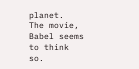planet.  The movie, Babel seems to think so.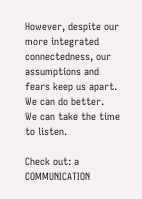However, despite our more integrated connectedness, our assumptions and fears keep us apart.  We can do better.  We can take the time to listen.

Check out: a COMMUNICATION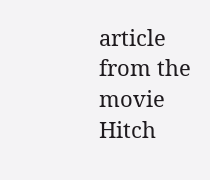article from the movie Hitch